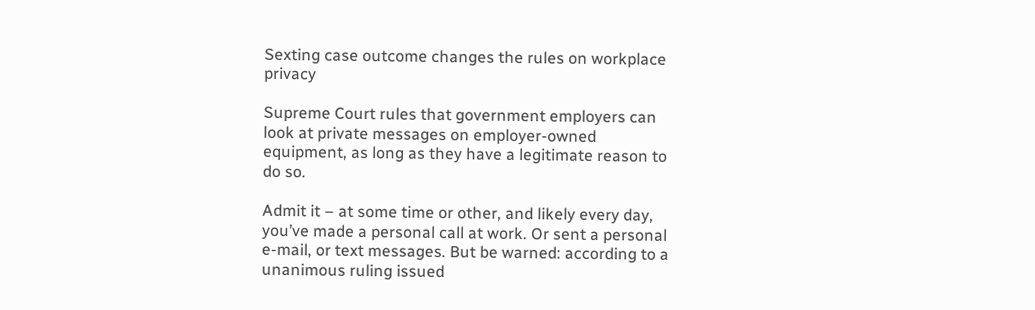Sexting case outcome changes the rules on workplace privacy

Supreme Court rules that government employers can look at private messages on employer-owned equipment, as long as they have a legitimate reason to do so.

Admit it – at some time or other, and likely every day, you’ve made a personal call at work. Or sent a personal e-mail, or text messages. But be warned: according to a unanimous ruling issued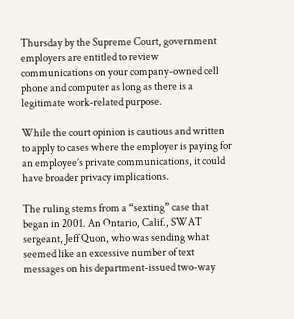Thursday by the Supreme Court, government employers are entitled to review communications on your company-owned cell phone and computer as long as there is a legitimate work-related purpose.

While the court opinion is cautious and written to apply to cases where the employer is paying for an employee’s private communications, it could have broader privacy implications.

The ruling stems from a “sexting” case that began in 2001. An Ontario, Calif., SWAT sergeant, Jeff Quon, who was sending what seemed like an excessive number of text messages on his department-issued two-way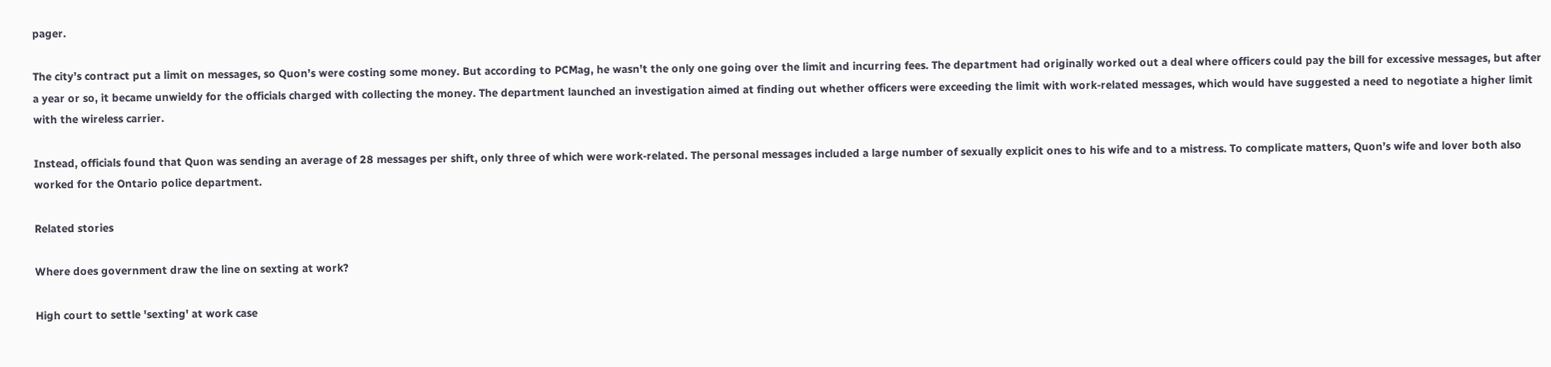pager.

The city’s contract put a limit on messages, so Quon’s were costing some money. But according to PCMag, he wasn’t the only one going over the limit and incurring fees. The department had originally worked out a deal where officers could pay the bill for excessive messages, but after a year or so, it became unwieldy for the officials charged with collecting the money. The department launched an investigation aimed at finding out whether officers were exceeding the limit with work-related messages, which would have suggested a need to negotiate a higher limit with the wireless carrier.

Instead, officials found that Quon was sending an average of 28 messages per shift, only three of which were work-related. The personal messages included a large number of sexually explicit ones to his wife and to a mistress. To complicate matters, Quon’s wife and lover both also worked for the Ontario police department.

Related stories

Where does government draw the line on sexting at work?

High court to settle 'sexting' at work case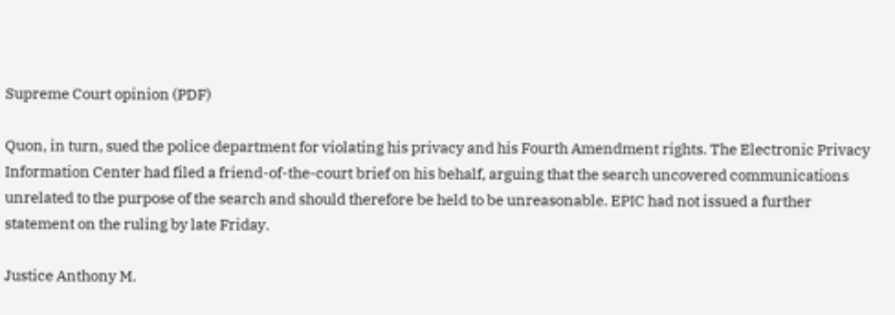Supreme Court opinion (PDF)

Quon, in turn, sued the police department for violating his privacy and his Fourth Amendment rights. The Electronic Privacy Information Center had filed a friend-of-the-court brief on his behalf, arguing that the search uncovered communications unrelated to the purpose of the search and should therefore be held to be unreasonable. EPIC had not issued a further statement on the ruling by late Friday.

Justice Anthony M.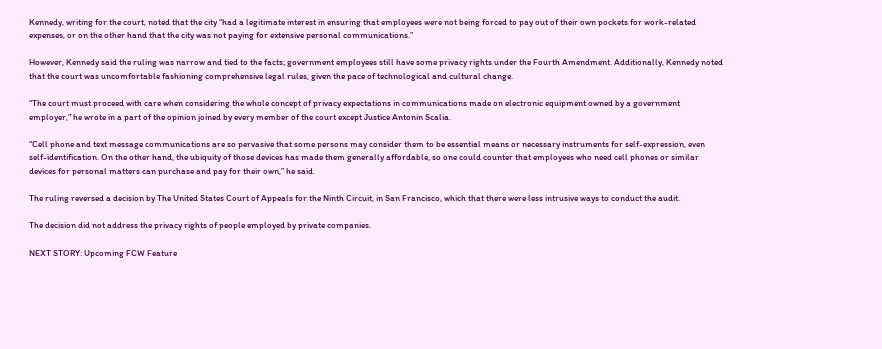Kennedy, writing for the court, noted that the city “had a legitimate interest in ensuring that employees were not being forced to pay out of their own pockets for work-related expenses, or on the other hand that the city was not paying for extensive personal communications.”

However, Kennedy said the ruling was narrow and tied to the facts; government employees still have some privacy rights under the Fourth Amendment. Additionally, Kennedy noted that the court was uncomfortable fashioning comprehensive legal rules, given the pace of technological and cultural change.

“The court must proceed with care when considering the whole concept of privacy expectations in communications made on electronic equipment owned by a government employer,” he wrote in a part of the opinion joined by every member of the court except Justice Antonin Scalia.

“Cell phone and text message communications are so pervasive that some persons may consider them to be essential means or necessary instruments for self-expression, even self-identification. On the other hand, the ubiquity of those devices has made them generally affordable, so one could counter that employees who need cell phones or similar devices for personal matters can purchase and pay for their own,” he said.

The ruling reversed a decision by The United States Court of Appeals for the Ninth Circuit, in San Francisco, which that there were less intrusive ways to conduct the audit.

The decision did not address the privacy rights of people employed by private companies.

NEXT STORY: Upcoming FCW Feature